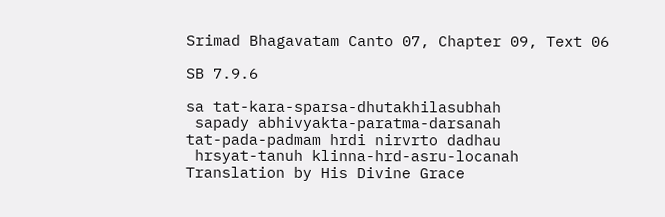Srimad Bhagavatam Canto 07, Chapter 09, Text 06

SB 7.9.6

sa tat-kara-sparsa-dhutakhilasubhah
 sapady abhivyakta-paratma-darsanah
tat-pada-padmam hrdi nirvrto dadhau
 hrsyat-tanuh klinna-hrd-asru-locanah
Translation by His Divine Grace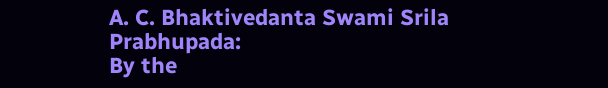A. C. Bhaktivedanta Swami Srila Prabhupada:
By the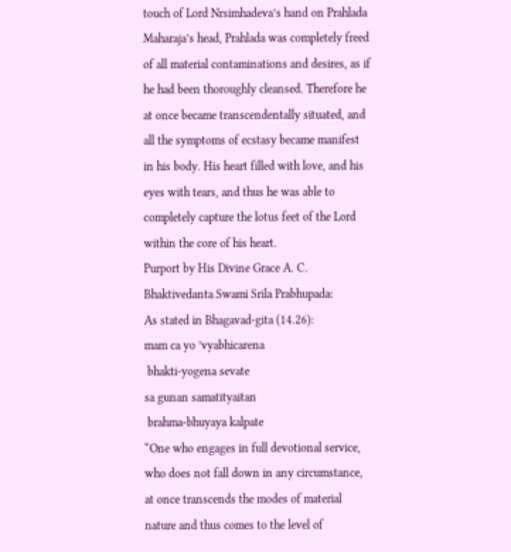touch of Lord Nrsimhadeva’s hand on Prahlada Maharaja’s head, Prahlada was completely freed of all material contaminations and desires, as if he had been thoroughly cleansed. Therefore he at once became transcendentally situated, and all the symptoms of ecstasy became manifest in his body. His heart filled with love, and his eyes with tears, and thus he was able to completely capture the lotus feet of the Lord within the core of his heart.
Purport by His Divine Grace A. C. Bhaktivedanta Swami Srila Prabhupada:
As stated in Bhagavad-gita (14.26):
mam ca yo ’vyabhicarena
 bhakti-yogena sevate
sa gunan samatityaitan
 brahma-bhuyaya kalpate
“One who engages in full devotional service, who does not fall down in any circumstance, at once transcends the modes of material nature and thus comes to the level of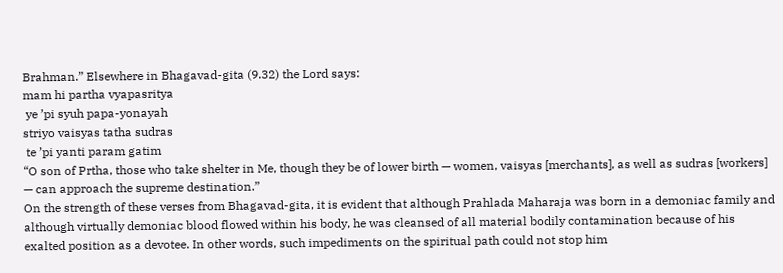Brahman.” Elsewhere in Bhagavad-gita (9.32) the Lord says:
mam hi partha vyapasritya
 ye ’pi syuh papa-yonayah
striyo vaisyas tatha sudras
 te ’pi yanti param gatim
“O son of Prtha, those who take shelter in Me, though they be of lower birth — women, vaisyas [merchants], as well as sudras [workers] — can approach the supreme destination.”
On the strength of these verses from Bhagavad-gita, it is evident that although Prahlada Maharaja was born in a demoniac family and although virtually demoniac blood flowed within his body, he was cleansed of all material bodily contamination because of his exalted position as a devotee. In other words, such impediments on the spiritual path could not stop him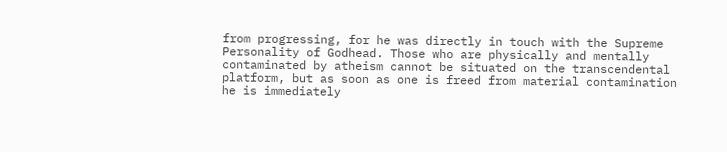from progressing, for he was directly in touch with the Supreme Personality of Godhead. Those who are physically and mentally contaminated by atheism cannot be situated on the transcendental platform, but as soon as one is freed from material contamination he is immediately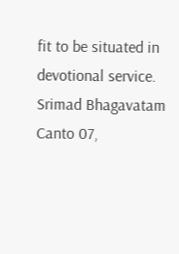fit to be situated in devotional service.
Srimad Bhagavatam Canto 07,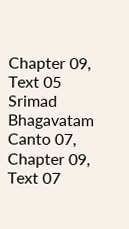Chapter 09, Text 05
Srimad Bhagavatam Canto 07, Chapter 09, Text 07